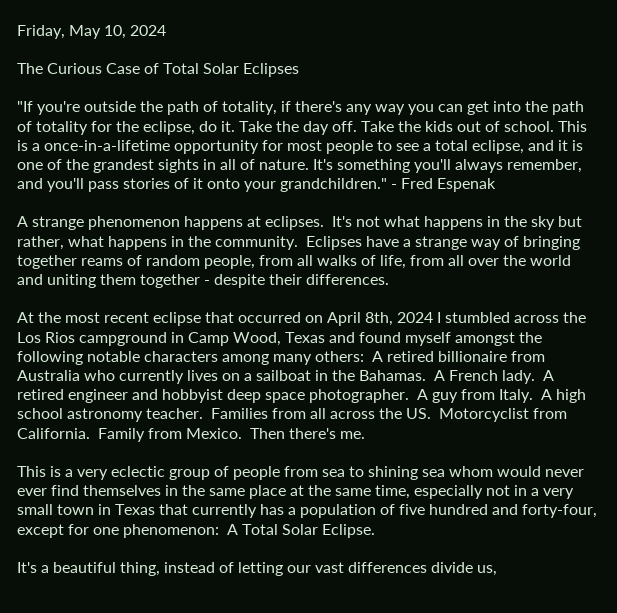Friday, May 10, 2024

The Curious Case of Total Solar Eclipses

"If you're outside the path of totality, if there's any way you can get into the path of totality for the eclipse, do it. Take the day off. Take the kids out of school. This is a once-in-a-lifetime opportunity for most people to see a total eclipse, and it is one of the grandest sights in all of nature. It's something you'll always remember, and you'll pass stories of it onto your grandchildren." - Fred Espenak

A strange phenomenon happens at eclipses.  It's not what happens in the sky but rather, what happens in the community.  Eclipses have a strange way of bringing together reams of random people, from all walks of life, from all over the world and uniting them together - despite their differences.

At the most recent eclipse that occurred on April 8th, 2024 I stumbled across the Los Rios campground in Camp Wood, Texas and found myself amongst the following notable characters among many others:  A retired billionaire from Australia who currently lives on a sailboat in the Bahamas.  A French lady.  A retired engineer and hobbyist deep space photographer.  A guy from Italy.  A high school astronomy teacher.  Families from all across the US.  Motorcyclist from California.  Family from Mexico.  Then there's me.

This is a very eclectic group of people from sea to shining sea whom would never ever find themselves in the same place at the same time, especially not in a very small town in Texas that currently has a population of five hundred and forty-four, except for one phenomenon:  A Total Solar Eclipse.

It's a beautiful thing, instead of letting our vast differences divide us,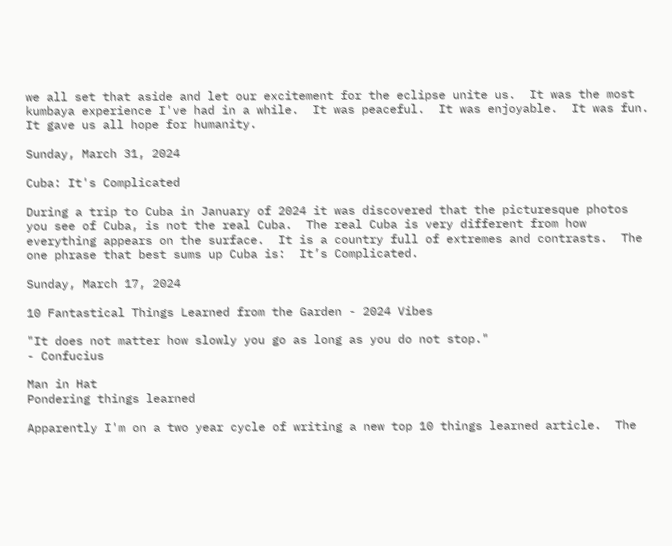we all set that aside and let our excitement for the eclipse unite us.  It was the most kumbaya experience I've had in a while.  It was peaceful.  It was enjoyable.  It was fun.  It gave us all hope for humanity.

Sunday, March 31, 2024

Cuba: It's Complicated

During a trip to Cuba in January of 2024 it was discovered that the picturesque photos you see of Cuba, is not the real Cuba.  The real Cuba is very different from how everything appears on the surface.  It is a country full of extremes and contrasts.  The one phrase that best sums up Cuba is:  It’s Complicated.

Sunday, March 17, 2024

10 Fantastical Things Learned from the Garden - 2024 Vibes

"It does not matter how slowly you go as long as you do not stop."
- Confucius

Man in Hat
Pondering things learned

Apparently I'm on a two year cycle of writing a new top 10 things learned article.  The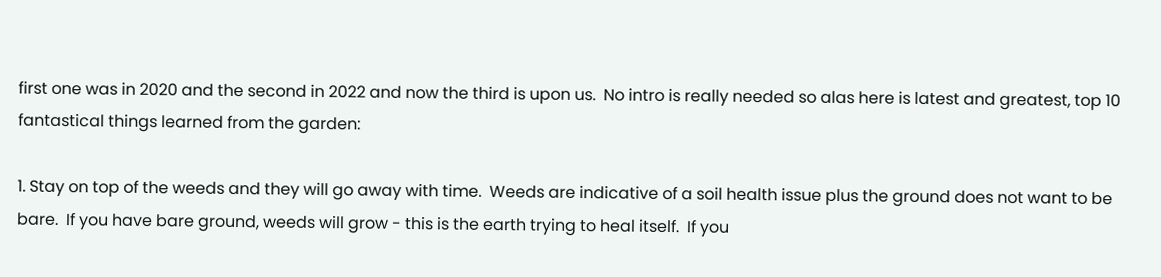first one was in 2020 and the second in 2022 and now the third is upon us.  No intro is really needed so alas here is latest and greatest, top 10 fantastical things learned from the garden:

1. Stay on top of the weeds and they will go away with time.  Weeds are indicative of a soil health issue plus the ground does not want to be bare.  If you have bare ground, weeds will grow - this is the earth trying to heal itself.  If you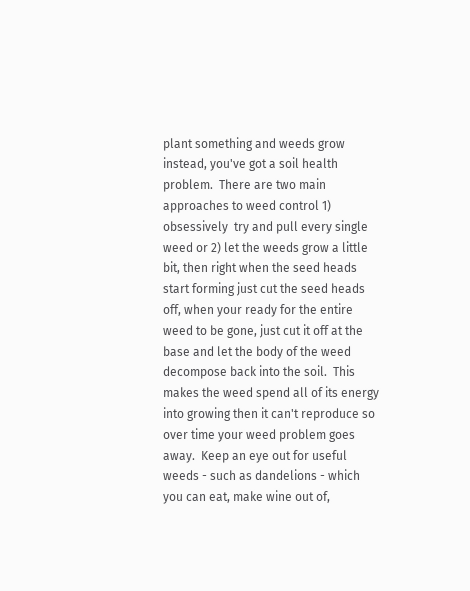plant something and weeds grow instead, you've got a soil health problem.  There are two main approaches to weed control 1) obsessively  try and pull every single weed or 2) let the weeds grow a little bit, then right when the seed heads start forming just cut the seed heads off, when your ready for the entire weed to be gone, just cut it off at the base and let the body of the weed decompose back into the soil.  This makes the weed spend all of its energy into growing then it can't reproduce so over time your weed problem goes away.  Keep an eye out for useful weeds - such as dandelions - which you can eat, make wine out of,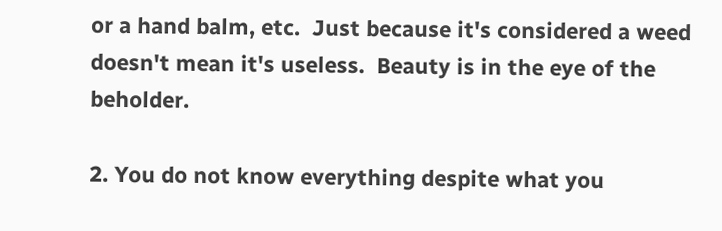or a hand balm, etc.  Just because it's considered a weed doesn't mean it's useless.  Beauty is in the eye of the beholder.

2. You do not know everything despite what you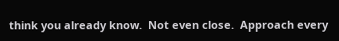think you already know.  Not even close.  Approach every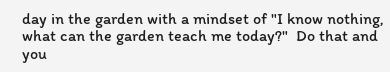day in the garden with a mindset of "I know nothing, what can the garden teach me today?"  Do that and you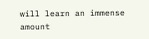will learn an immense amount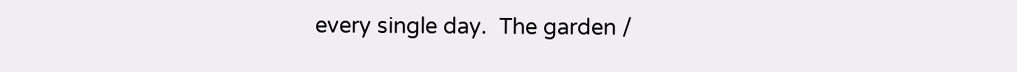every single day.  The garden /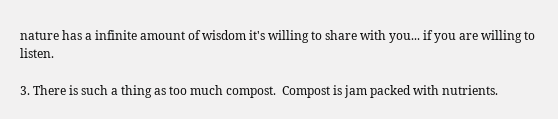nature has a infinite amount of wisdom it's willing to share with you... if you are willing to listen.

3. There is such a thing as too much compost.  Compost is jam packed with nutrients.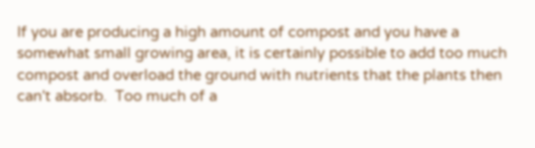If you are producing a high amount of compost and you have a somewhat small growing area, it is certainly possible to add too much compost and overload the ground with nutrients that the plants then can't absorb.  Too much of a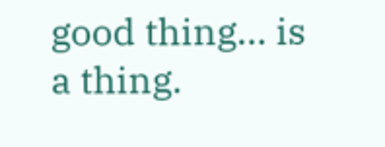good thing... is a thing.